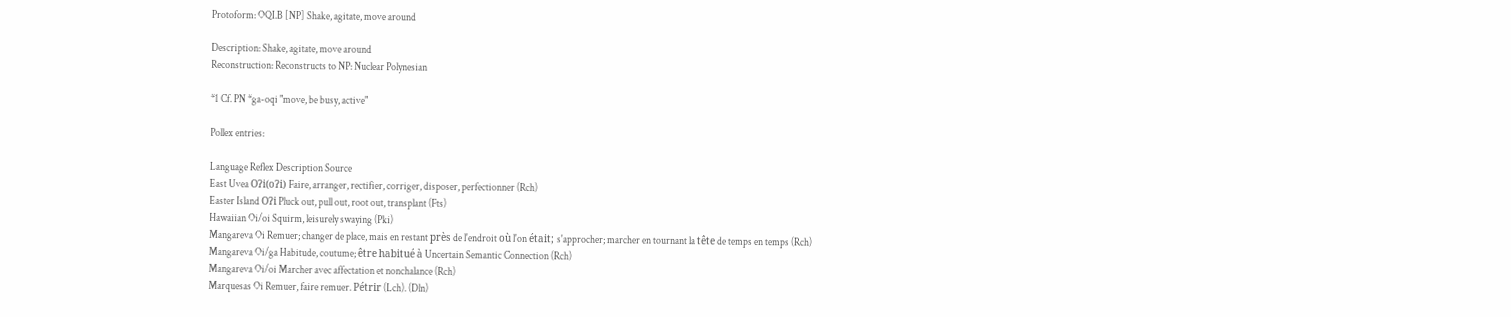Protoform: OQI.B [NP] Shake, agitate, move around

Description: Shake, agitate, move around
Reconstruction: Reconstructs to NP: Nuclear Polynesian

*1 Cf. PN *ga-oqi "move, be busy, active"

Pollex entries:

Language Reflex Description Source
East Uvea Oʔi(oʔi) Faire, arranger, rectifier, corriger, disposer, perfectionner (Rch)
Easter Island Oʔi Pluck out, pull out, root out, transplant (Fts)
Hawaiian Oi/oi Squirm, leisurely swaying (Pki)
Mangareva Oi Remuer; changer de place, mais en restant près de l'endroit où l'on était; s'approcher; marcher en tournant la tête de temps en temps (Rch)
Mangareva Oi/ga Habitude, coutume; être habitué à Uncertain Semantic Connection (Rch)
Mangareva Oi/oi Marcher avec affectation et nonchalance (Rch)
Marquesas Oi Remuer, faire remuer. Pétrir (Lch). (Dln)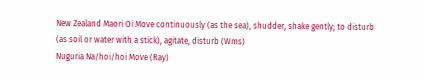New Zealand Maori Oi Move continuously (as the sea), shudder, shake gently; to disturb (as soil or water with a stick), agitate, disturb (Wms)
Nuguria Na/hoi/hoi Move (Ray)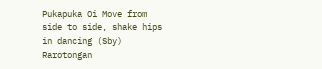Pukapuka Oi Move from side to side, shake hips in dancing (Sby)
Rarotongan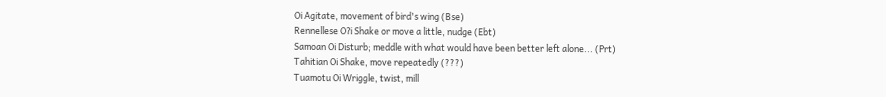Oi Agitate, movement of bird's wing (Bse)
Rennellese Oʔi Shake or move a little, nudge (Ebt)
Samoan Oi Disturb; meddle with what would have been better left alone... (Prt)
Tahitian Oi Shake, move repeatedly (???)
Tuamotu Oi Wriggle, twist, mill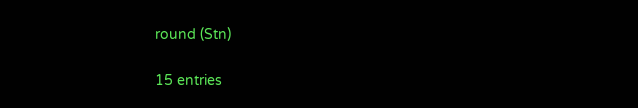round (Stn)

15 entries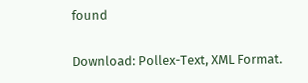found

Download: Pollex-Text, XML Format.